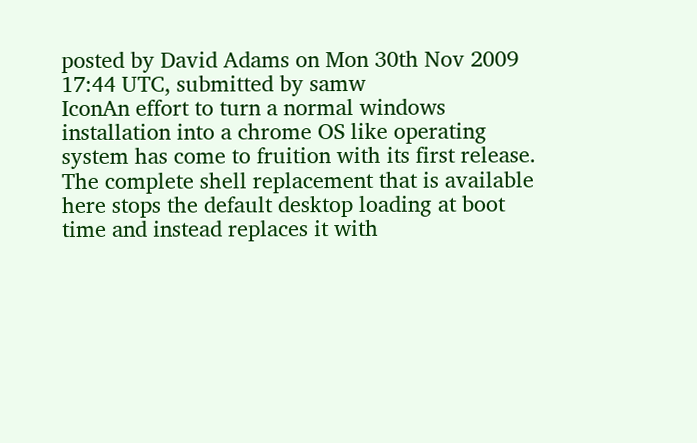posted by David Adams on Mon 30th Nov 2009 17:44 UTC, submitted by samw
IconAn effort to turn a normal windows installation into a chrome OS like operating system has come to fruition with its first release. The complete shell replacement that is available here stops the default desktop loading at boot time and instead replaces it with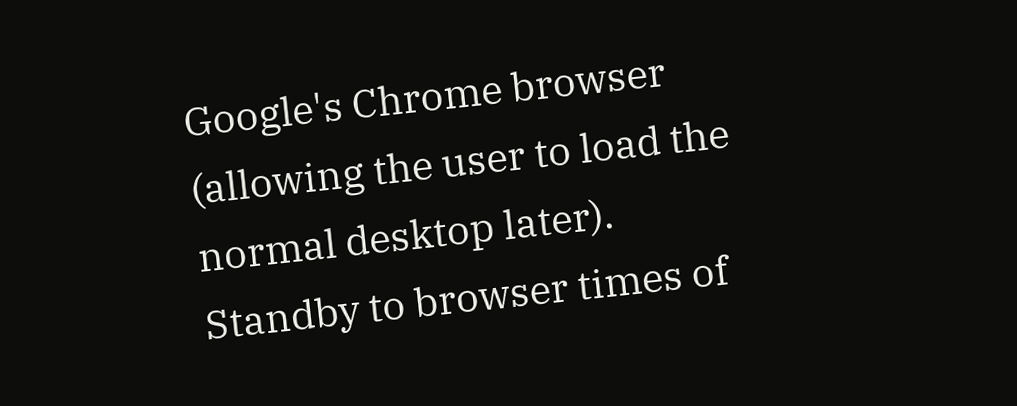Google's Chrome browser (allowing the user to load the normal desktop later). Standby to browser times of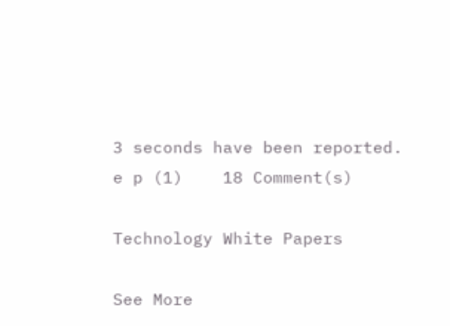3 seconds have been reported.
e p (1)    18 Comment(s)

Technology White Papers

See More